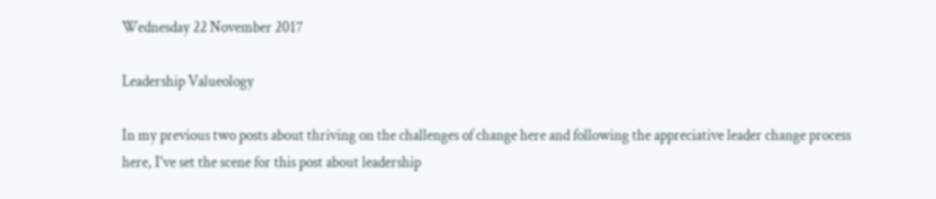Wednesday 22 November 2017

Leadership Valueology

In my previous two posts about thriving on the challenges of change here and following the appreciative leader change process here, I've set the scene for this post about leadership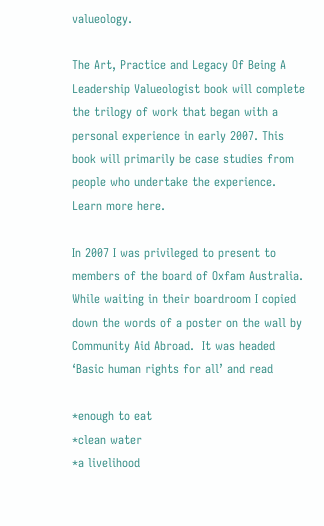valueology.

The Art, Practice and Legacy Of Being A Leadership Valueologist book will complete the trilogy of work that began with a personal experience in early 2007. This book will primarily be case studies from people who undertake the experience. Learn more here.

In 2007 I was privileged to present to members of the board of Oxfam Australia.  While waiting in their boardroom I copied down the words of a poster on the wall by Community Aid Abroad.  It was headed ‘Basic human rights for all’ and read

*enough to eat
*clean water
*a livelihood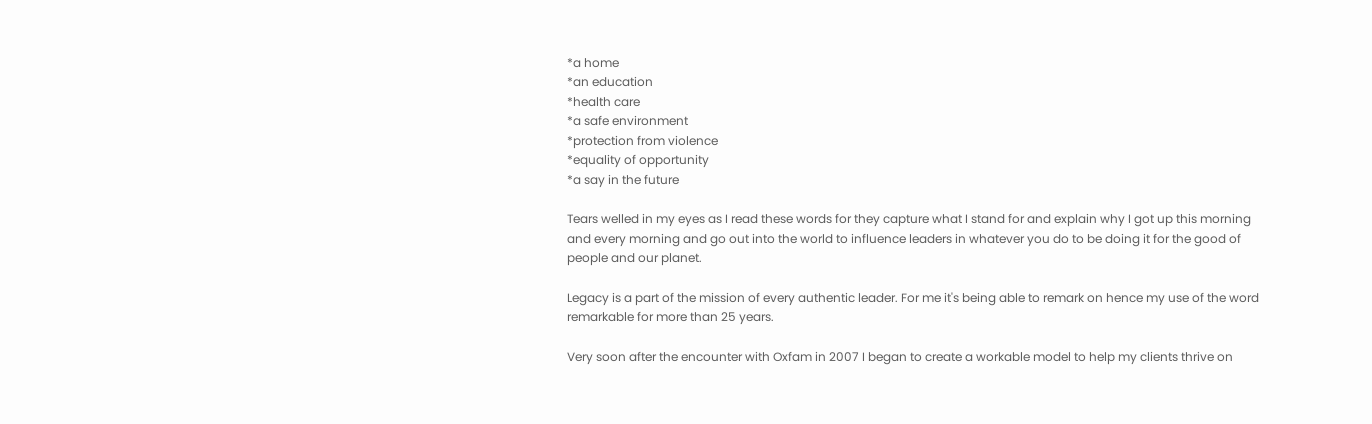*a home
*an education
*health care
*a safe environment
*protection from violence
*equality of opportunity
*a say in the future

Tears welled in my eyes as I read these words for they capture what I stand for and explain why I got up this morning and every morning and go out into the world to influence leaders in whatever you do to be doing it for the good of people and our planet.

Legacy is a part of the mission of every authentic leader. For me it's being able to remark on hence my use of the word remarkable for more than 25 years.

Very soon after the encounter with Oxfam in 2007 I began to create a workable model to help my clients thrive on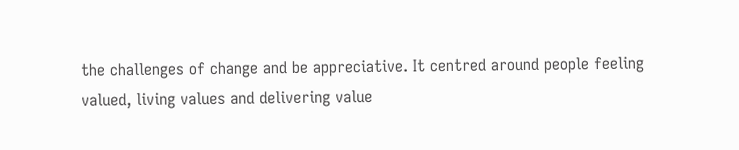the challenges of change and be appreciative. It centred around people feeling valued, living values and delivering value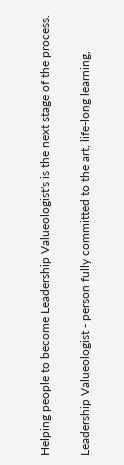Helping people to become Leadership Valueologist's is the next stage of the process.

Leadership Valueologist - person fully committed to the art, life-long learning,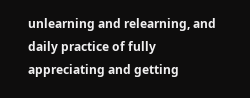unlearning and relearning, and daily practice of fully appreciating and getting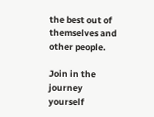the best out of themselves and other people.

Join in the journey yourself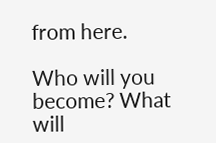from here.

Who will you become? What will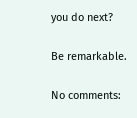you do next?

Be remarkable.

No comments: